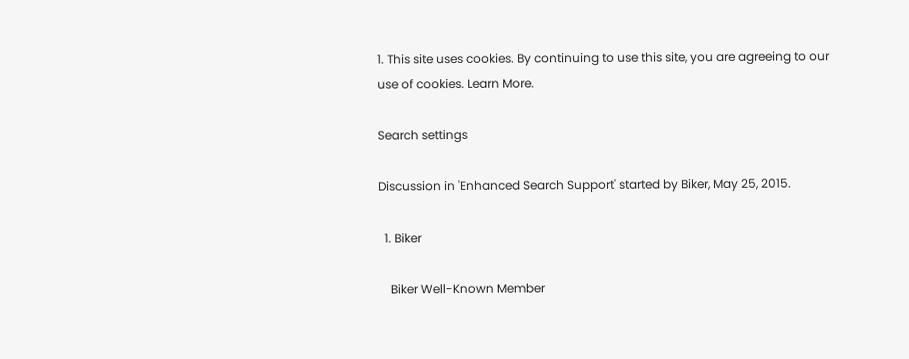1. This site uses cookies. By continuing to use this site, you are agreeing to our use of cookies. Learn More.

Search settings

Discussion in 'Enhanced Search Support' started by Biker, May 25, 2015.

  1. Biker

    Biker Well-Known Member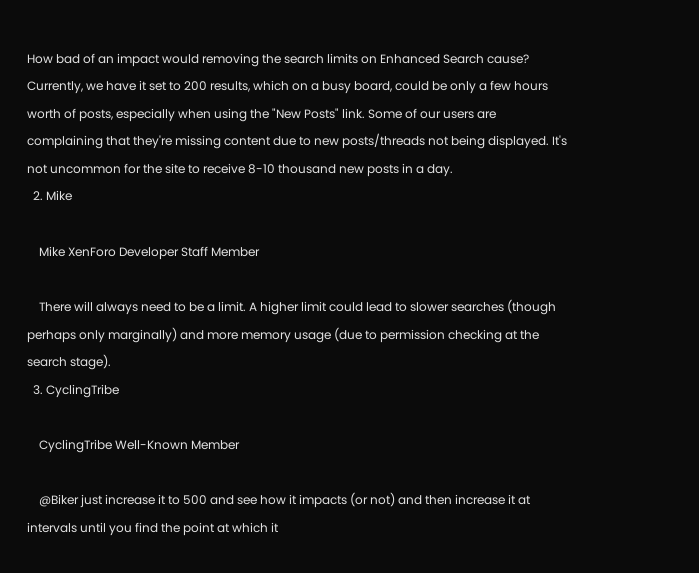How bad of an impact would removing the search limits on Enhanced Search cause? Currently, we have it set to 200 results, which on a busy board, could be only a few hours worth of posts, especially when using the "New Posts" link. Some of our users are complaining that they're missing content due to new posts/threads not being displayed. It's not uncommon for the site to receive 8-10 thousand new posts in a day.
  2. Mike

    Mike XenForo Developer Staff Member

    There will always need to be a limit. A higher limit could lead to slower searches (though perhaps only marginally) and more memory usage (due to permission checking at the search stage).
  3. CyclingTribe

    CyclingTribe Well-Known Member

    @Biker just increase it to 500 and see how it impacts (or not) and then increase it at intervals until you find the point at which it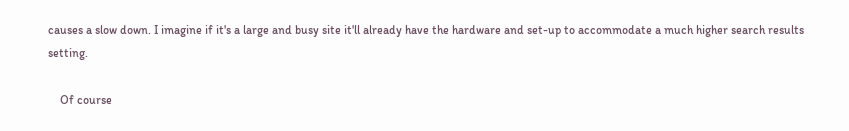causes a slow down. I imagine if it's a large and busy site it'll already have the hardware and set-up to accommodate a much higher search results setting.

    Of course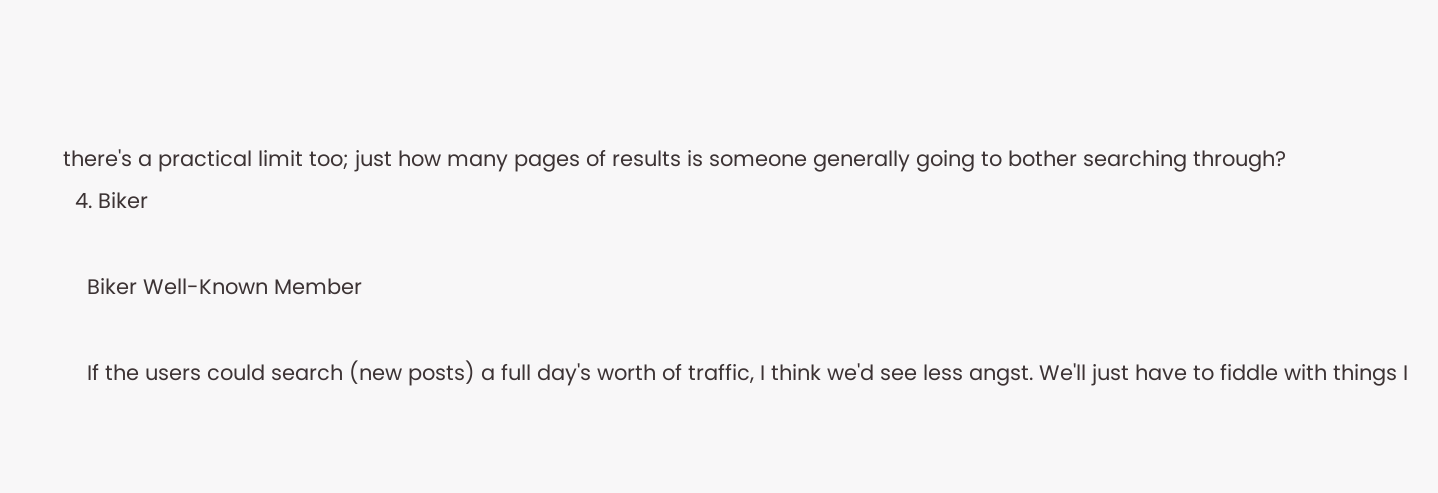there's a practical limit too; just how many pages of results is someone generally going to bother searching through?
  4. Biker

    Biker Well-Known Member

    If the users could search (new posts) a full day's worth of traffic, I think we'd see less angst. We'll just have to fiddle with things I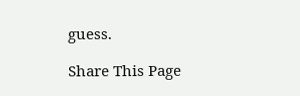guess.

Share This Page